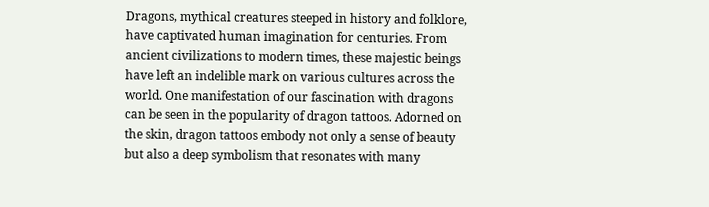Dragons, mythical creatures steeped in history and folklore, have captivated human imagination for centuries. From ancient civilizations to modern times, these majestic beings have left an indelible mark on various cultures across the world. One manifestation of our fascination with dragons can be seen in the popularity of dragon tattoos. Adorned on the skin, dragon tattoos embody not only a sense of beauty but also a deep symbolism that resonates with many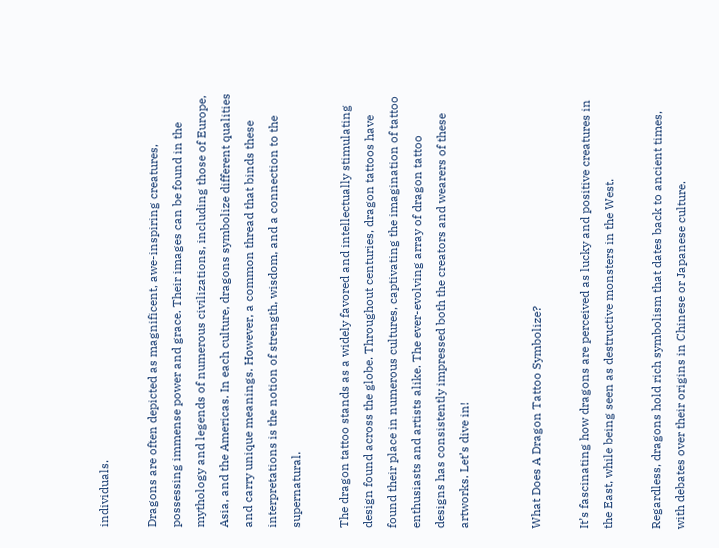individuals.

Dragons are often depicted as magnificent, awe-inspiring creatures, possessing immense power and grace. Their images can be found in the mythology and legends of numerous civilizations, including those of Europe, Asia, and the Americas. In each culture, dragons symbolize different qualities and carry unique meanings. However, a common thread that binds these interpretations is the notion of strength, wisdom, and a connection to the supernatural.

The dragon tattoo stands as a widely favored and intellectually stimulating design found across the globe. Throughout centuries, dragon tattoos have found their place in numerous cultures, captivating the imagination of tattoo enthusiasts and artists alike. The ever-evolving array of dragon tattoo designs has consistently impressed both the creators and wearers of these artworks. Let’s dive in!


What Does A Dragon Tattoo Symbolize?

It’s fascinating how dragons are perceived as lucky and positive creatures in the East, while being seen as destructive monsters in the West.

Regardless, dragons hold rich symbolism that dates back to ancient times, with debates over their origins in Chinese or Japanese culture.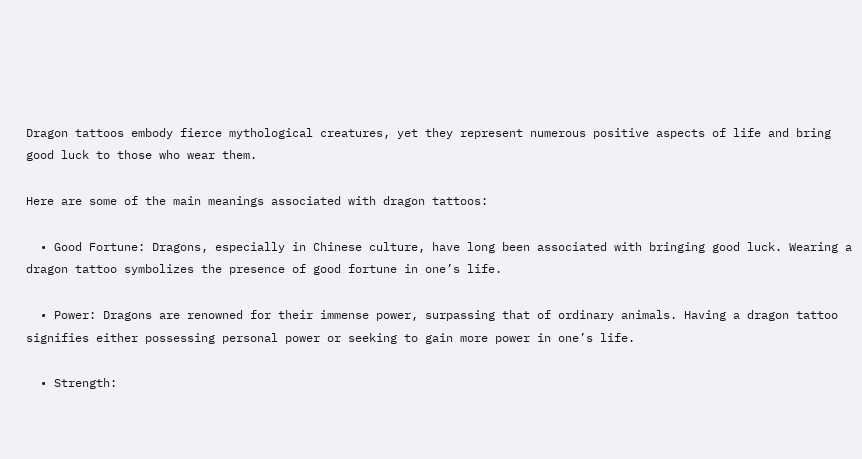Dragon tattoos embody fierce mythological creatures, yet they represent numerous positive aspects of life and bring good luck to those who wear them.

Here are some of the main meanings associated with dragon tattoos:

  • Good Fortune: Dragons, especially in Chinese culture, have long been associated with bringing good luck. Wearing a dragon tattoo symbolizes the presence of good fortune in one’s life.

  • Power: Dragons are renowned for their immense power, surpassing that of ordinary animals. Having a dragon tattoo signifies either possessing personal power or seeking to gain more power in one’s life.

  • Strength: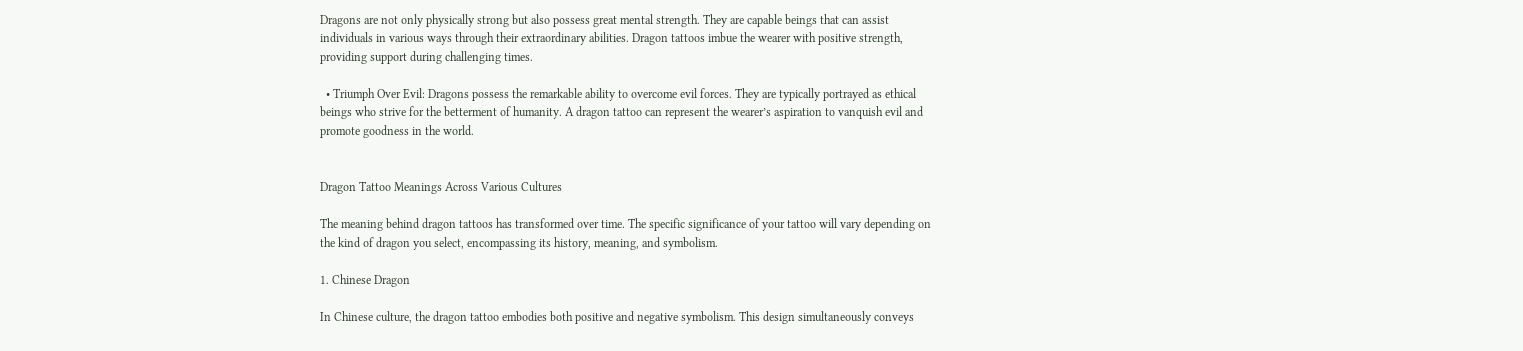Dragons are not only physically strong but also possess great mental strength. They are capable beings that can assist individuals in various ways through their extraordinary abilities. Dragon tattoos imbue the wearer with positive strength, providing support during challenging times.

  • Triumph Over Evil: Dragons possess the remarkable ability to overcome evil forces. They are typically portrayed as ethical beings who strive for the betterment of humanity. A dragon tattoo can represent the wearer’s aspiration to vanquish evil and promote goodness in the world.


Dragon Tattoo Meanings Across Various Cultures

The meaning behind dragon tattoos has transformed over time. The specific significance of your tattoo will vary depending on the kind of dragon you select, encompassing its history, meaning, and symbolism.

1. Chinese Dragon

In Chinese culture, the dragon tattoo embodies both positive and negative symbolism. This design simultaneously conveys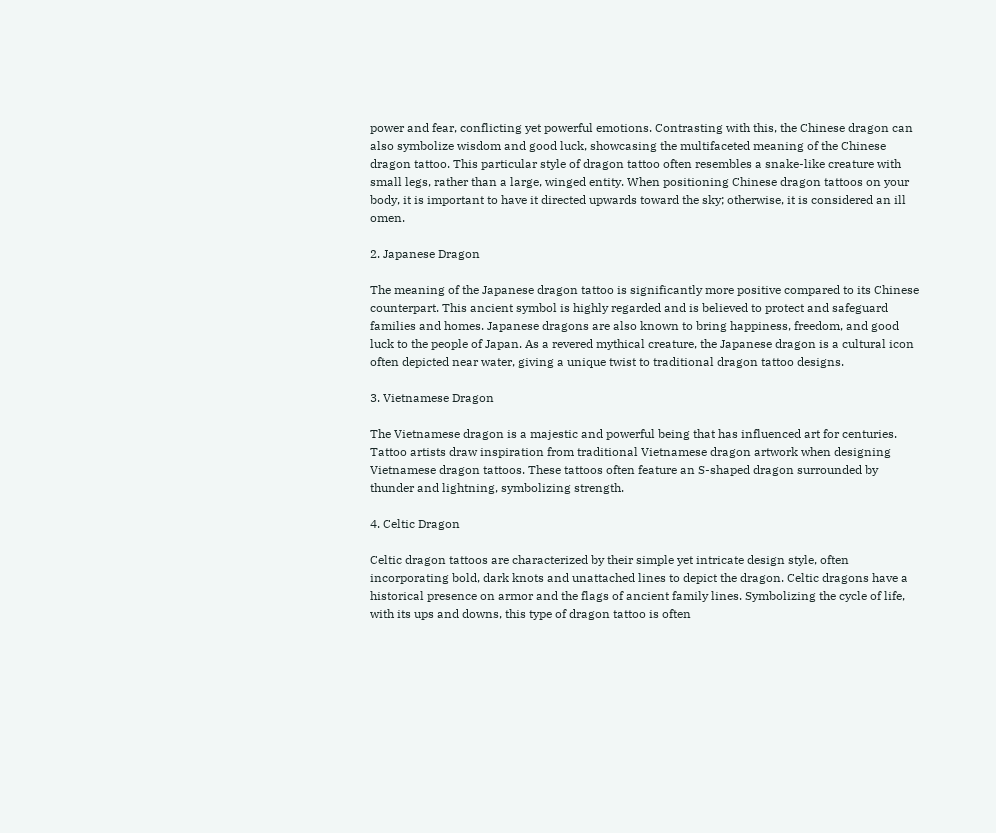power and fear, conflicting yet powerful emotions. Contrasting with this, the Chinese dragon can also symbolize wisdom and good luck, showcasing the multifaceted meaning of the Chinese dragon tattoo. This particular style of dragon tattoo often resembles a snake-like creature with small legs, rather than a large, winged entity. When positioning Chinese dragon tattoos on your body, it is important to have it directed upwards toward the sky; otherwise, it is considered an ill omen.

2. Japanese Dragon

The meaning of the Japanese dragon tattoo is significantly more positive compared to its Chinese counterpart. This ancient symbol is highly regarded and is believed to protect and safeguard families and homes. Japanese dragons are also known to bring happiness, freedom, and good luck to the people of Japan. As a revered mythical creature, the Japanese dragon is a cultural icon often depicted near water, giving a unique twist to traditional dragon tattoo designs.

3. Vietnamese Dragon

The Vietnamese dragon is a majestic and powerful being that has influenced art for centuries. Tattoo artists draw inspiration from traditional Vietnamese dragon artwork when designing Vietnamese dragon tattoos. These tattoos often feature an S-shaped dragon surrounded by thunder and lightning, symbolizing strength.

4. Celtic Dragon

Celtic dragon tattoos are characterized by their simple yet intricate design style, often incorporating bold, dark knots and unattached lines to depict the dragon. Celtic dragons have a historical presence on armor and the flags of ancient family lines. Symbolizing the cycle of life, with its ups and downs, this type of dragon tattoo is often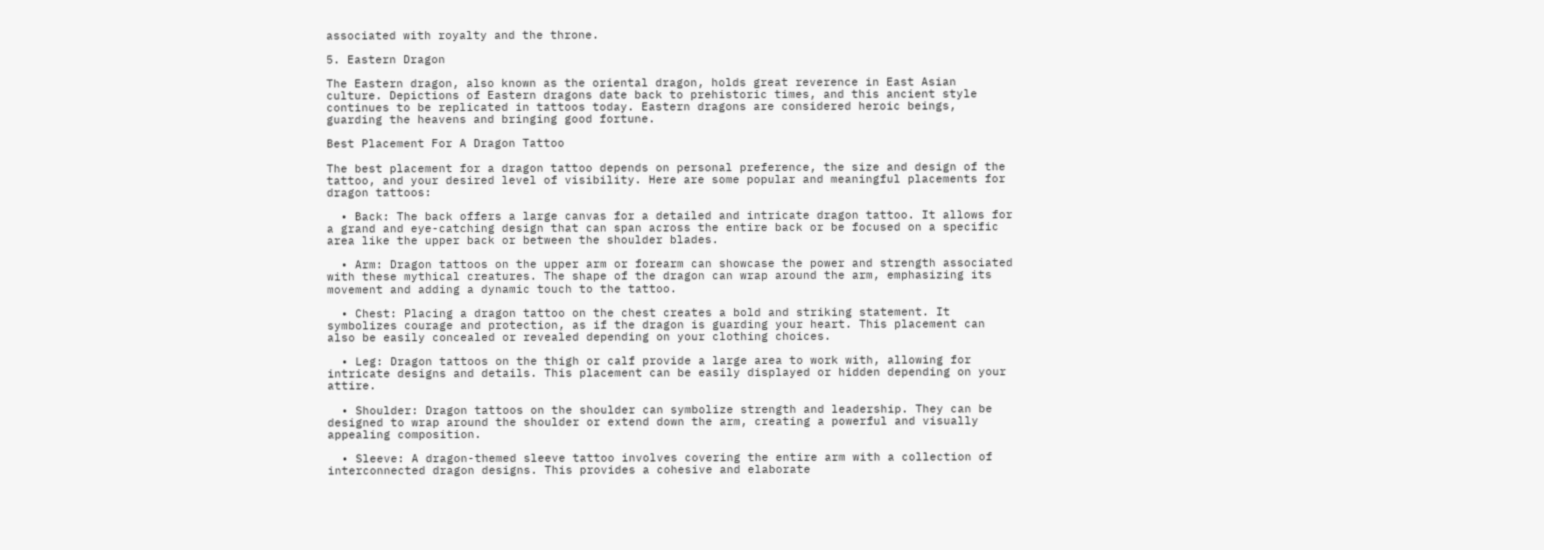associated with royalty and the throne.

5. Eastern Dragon

The Eastern dragon, also known as the oriental dragon, holds great reverence in East Asian culture. Depictions of Eastern dragons date back to prehistoric times, and this ancient style continues to be replicated in tattoos today. Eastern dragons are considered heroic beings, guarding the heavens and bringing good fortune.

Best Placement For A Dragon Tattoo

The best placement for a dragon tattoo depends on personal preference, the size and design of the tattoo, and your desired level of visibility. Here are some popular and meaningful placements for dragon tattoos:

  • Back: The back offers a large canvas for a detailed and intricate dragon tattoo. It allows for a grand and eye-catching design that can span across the entire back or be focused on a specific area like the upper back or between the shoulder blades.

  • Arm: Dragon tattoos on the upper arm or forearm can showcase the power and strength associated with these mythical creatures. The shape of the dragon can wrap around the arm, emphasizing its movement and adding a dynamic touch to the tattoo.

  • Chest: Placing a dragon tattoo on the chest creates a bold and striking statement. It symbolizes courage and protection, as if the dragon is guarding your heart. This placement can also be easily concealed or revealed depending on your clothing choices.

  • Leg: Dragon tattoos on the thigh or calf provide a large area to work with, allowing for intricate designs and details. This placement can be easily displayed or hidden depending on your attire.

  • Shoulder: Dragon tattoos on the shoulder can symbolize strength and leadership. They can be designed to wrap around the shoulder or extend down the arm, creating a powerful and visually appealing composition.

  • Sleeve: A dragon-themed sleeve tattoo involves covering the entire arm with a collection of interconnected dragon designs. This provides a cohesive and elaborate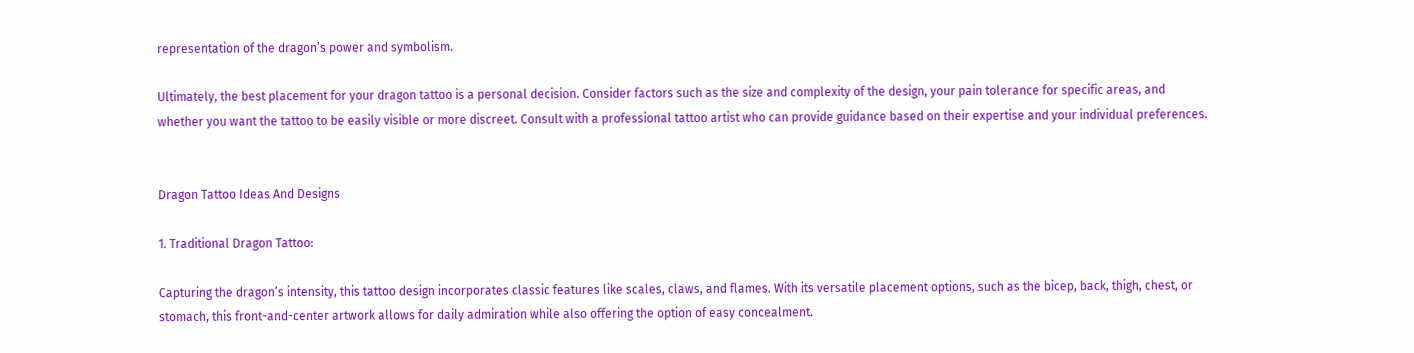representation of the dragon’s power and symbolism.

Ultimately, the best placement for your dragon tattoo is a personal decision. Consider factors such as the size and complexity of the design, your pain tolerance for specific areas, and whether you want the tattoo to be easily visible or more discreet. Consult with a professional tattoo artist who can provide guidance based on their expertise and your individual preferences.


Dragon Tattoo Ideas And Designs

1. Traditional Dragon Tattoo:

Capturing the dragon’s intensity, this tattoo design incorporates classic features like scales, claws, and flames. With its versatile placement options, such as the bicep, back, thigh, chest, or stomach, this front-and-center artwork allows for daily admiration while also offering the option of easy concealment.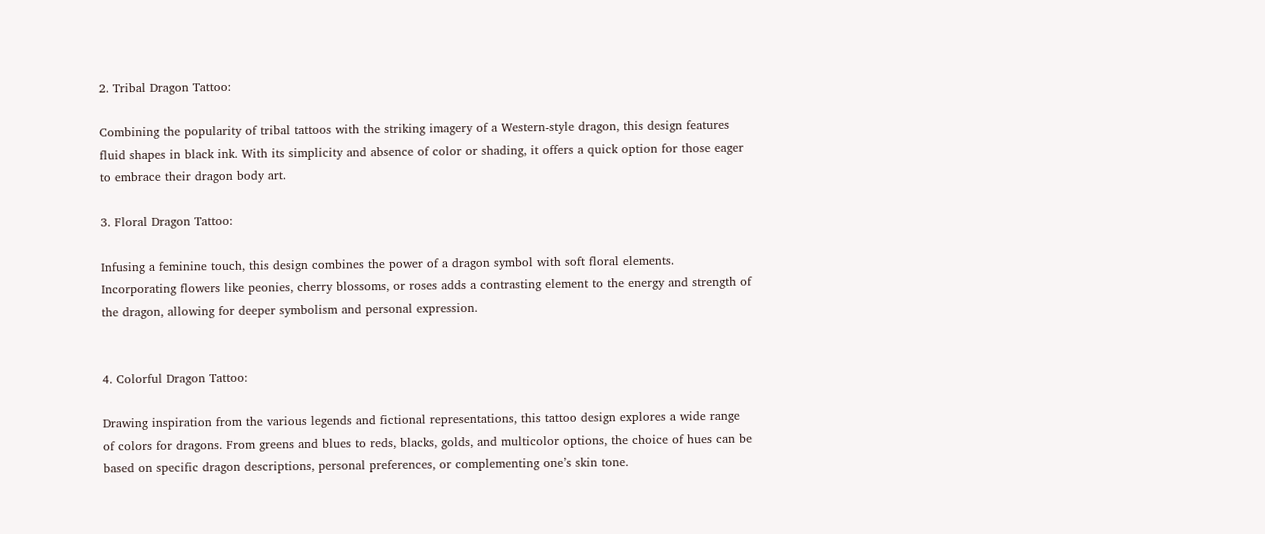2. Tribal Dragon Tattoo:

Combining the popularity of tribal tattoos with the striking imagery of a Western-style dragon, this design features fluid shapes in black ink. With its simplicity and absence of color or shading, it offers a quick option for those eager to embrace their dragon body art.

3. Floral Dragon Tattoo:

Infusing a feminine touch, this design combines the power of a dragon symbol with soft floral elements. Incorporating flowers like peonies, cherry blossoms, or roses adds a contrasting element to the energy and strength of the dragon, allowing for deeper symbolism and personal expression.


4. Colorful Dragon Tattoo:

Drawing inspiration from the various legends and fictional representations, this tattoo design explores a wide range of colors for dragons. From greens and blues to reds, blacks, golds, and multicolor options, the choice of hues can be based on specific dragon descriptions, personal preferences, or complementing one’s skin tone.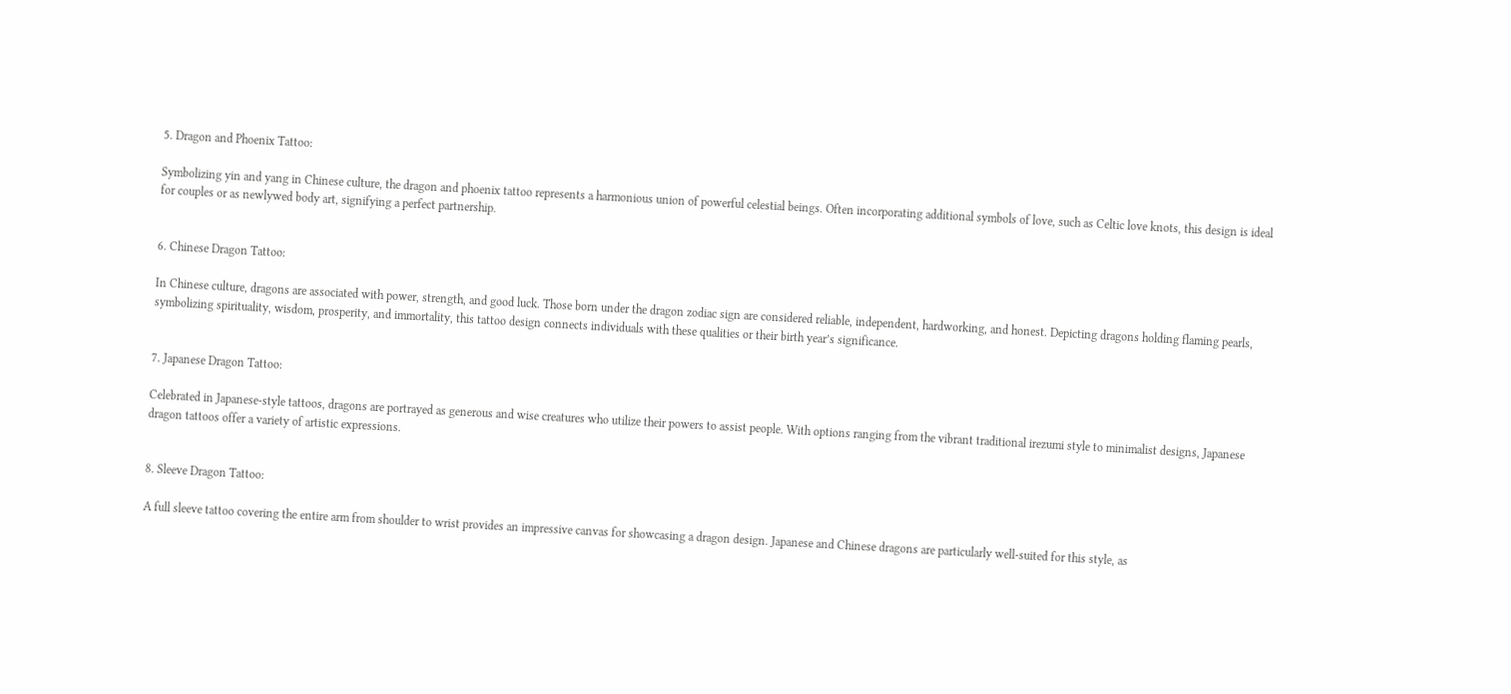5. Dragon and Phoenix Tattoo:

Symbolizing yin and yang in Chinese culture, the dragon and phoenix tattoo represents a harmonious union of powerful celestial beings. Often incorporating additional symbols of love, such as Celtic love knots, this design is ideal for couples or as newlywed body art, signifying a perfect partnership.


6. Chinese Dragon Tattoo:

In Chinese culture, dragons are associated with power, strength, and good luck. Those born under the dragon zodiac sign are considered reliable, independent, hardworking, and honest. Depicting dragons holding flaming pearls, symbolizing spirituality, wisdom, prosperity, and immortality, this tattoo design connects individuals with these qualities or their birth year’s significance.


7. Japanese Dragon Tattoo:

Celebrated in Japanese-style tattoos, dragons are portrayed as generous and wise creatures who utilize their powers to assist people. With options ranging from the vibrant traditional irezumi style to minimalist designs, Japanese dragon tattoos offer a variety of artistic expressions.


8. Sleeve Dragon Tattoo:

A full sleeve tattoo covering the entire arm from shoulder to wrist provides an impressive canvas for showcasing a dragon design. Japanese and Chinese dragons are particularly well-suited for this style, as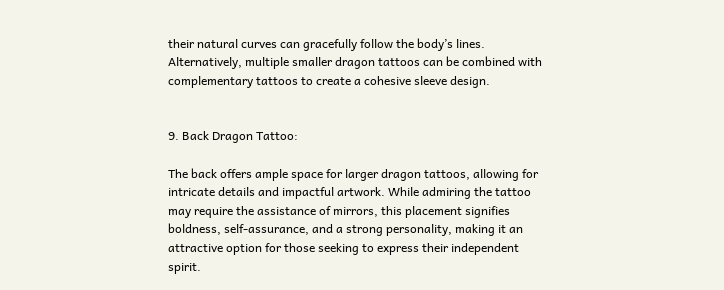their natural curves can gracefully follow the body’s lines. Alternatively, multiple smaller dragon tattoos can be combined with complementary tattoos to create a cohesive sleeve design.


9. Back Dragon Tattoo:

The back offers ample space for larger dragon tattoos, allowing for intricate details and impactful artwork. While admiring the tattoo may require the assistance of mirrors, this placement signifies boldness, self-assurance, and a strong personality, making it an attractive option for those seeking to express their independent spirit.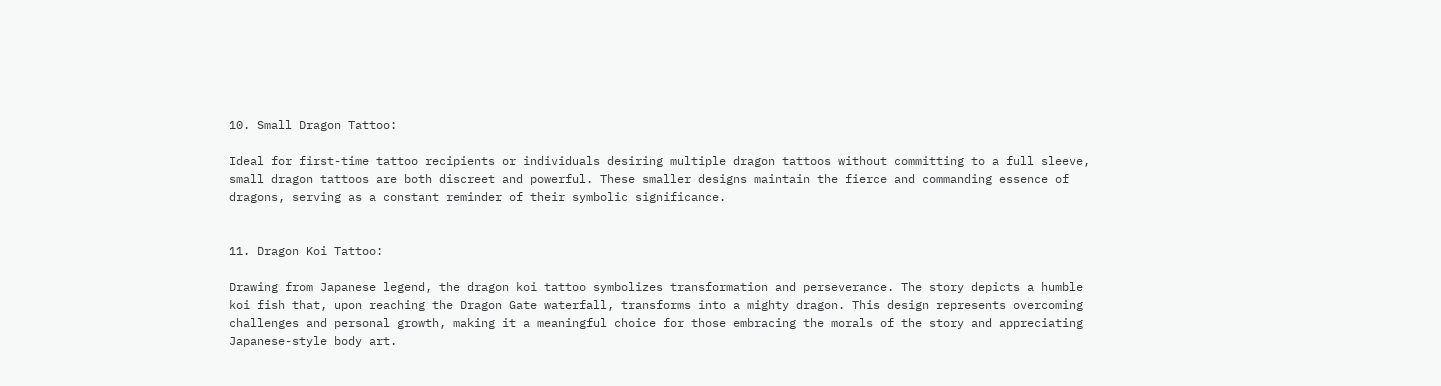10. Small Dragon Tattoo:

Ideal for first-time tattoo recipients or individuals desiring multiple dragon tattoos without committing to a full sleeve, small dragon tattoos are both discreet and powerful. These smaller designs maintain the fierce and commanding essence of dragons, serving as a constant reminder of their symbolic significance.


11. Dragon Koi Tattoo:

Drawing from Japanese legend, the dragon koi tattoo symbolizes transformation and perseverance. The story depicts a humble koi fish that, upon reaching the Dragon Gate waterfall, transforms into a mighty dragon. This design represents overcoming challenges and personal growth, making it a meaningful choice for those embracing the morals of the story and appreciating Japanese-style body art.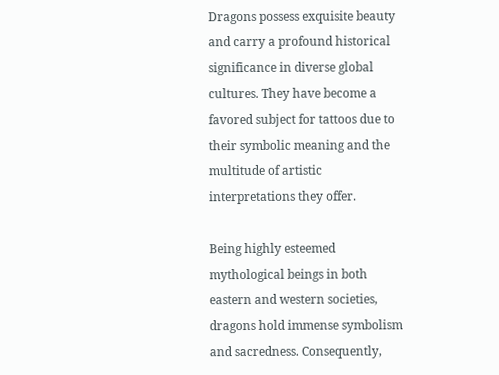Dragons possess exquisite beauty and carry a profound historical significance in diverse global cultures. They have become a favored subject for tattoos due to their symbolic meaning and the multitude of artistic interpretations they offer.

Being highly esteemed mythological beings in both eastern and western societies, dragons hold immense symbolism and sacredness. Consequently,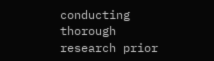conducting thorough research prior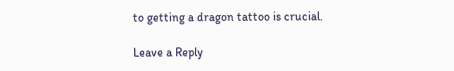to getting a dragon tattoo is crucial.

Leave a Reply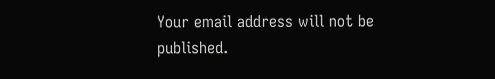Your email address will not be published.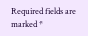Required fields are marked *